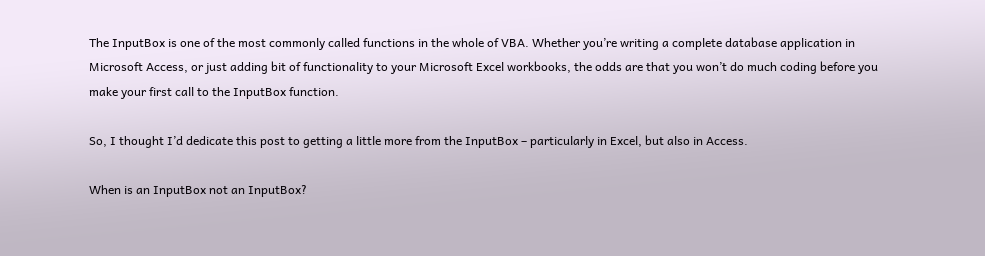The InputBox is one of the most commonly called functions in the whole of VBA. Whether you’re writing a complete database application in Microsoft Access, or just adding bit of functionality to your Microsoft Excel workbooks, the odds are that you won’t do much coding before you make your first call to the InputBox function.

So, I thought I’d dedicate this post to getting a little more from the InputBox – particularly in Excel, but also in Access.

When is an InputBox not an InputBox?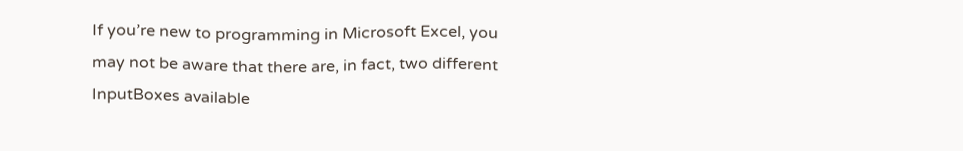If you’re new to programming in Microsoft Excel, you may not be aware that there are, in fact, two different InputBoxes available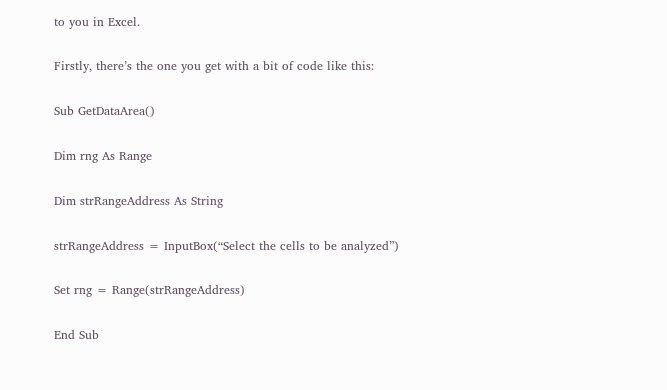to you in Excel.

Firstly, there’s the one you get with a bit of code like this:

Sub GetDataArea()

Dim rng As Range

Dim strRangeAddress As String

strRangeAddress = InputBox(“Select the cells to be analyzed”)

Set rng = Range(strRangeAddress)

End Sub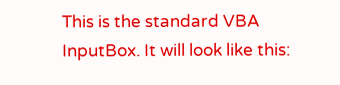This is the standard VBA InputBox. It will look like this: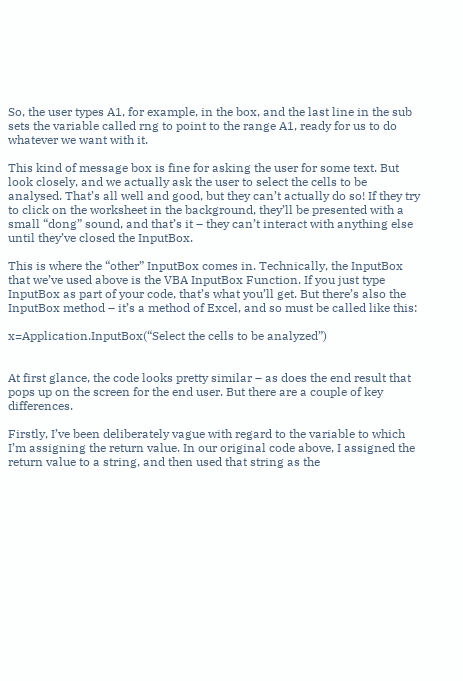So, the user types A1, for example, in the box, and the last line in the sub sets the variable called rng to point to the range A1, ready for us to do whatever we want with it.

This kind of message box is fine for asking the user for some text. But look closely, and we actually ask the user to select the cells to be analysed. That’s all well and good, but they can’t actually do so! If they try to click on the worksheet in the background, they’ll be presented with a small “dong” sound, and that’s it – they can’t interact with anything else until they’ve closed the InputBox.

This is where the “other” InputBox comes in. Technically, the InputBox that we’ve used above is the VBA InputBox Function. If you just type InputBox as part of your code, that’s what you’ll get. But there’s also the InputBox method – it’s a method of Excel, and so must be called like this:

x=Application.InputBox(“Select the cells to be analyzed”)


At first glance, the code looks pretty similar – as does the end result that pops up on the screen for the end user. But there are a couple of key differences.

Firstly, I’ve been deliberately vague with regard to the variable to which I’m assigning the return value. In our original code above, I assigned the return value to a string, and then used that string as the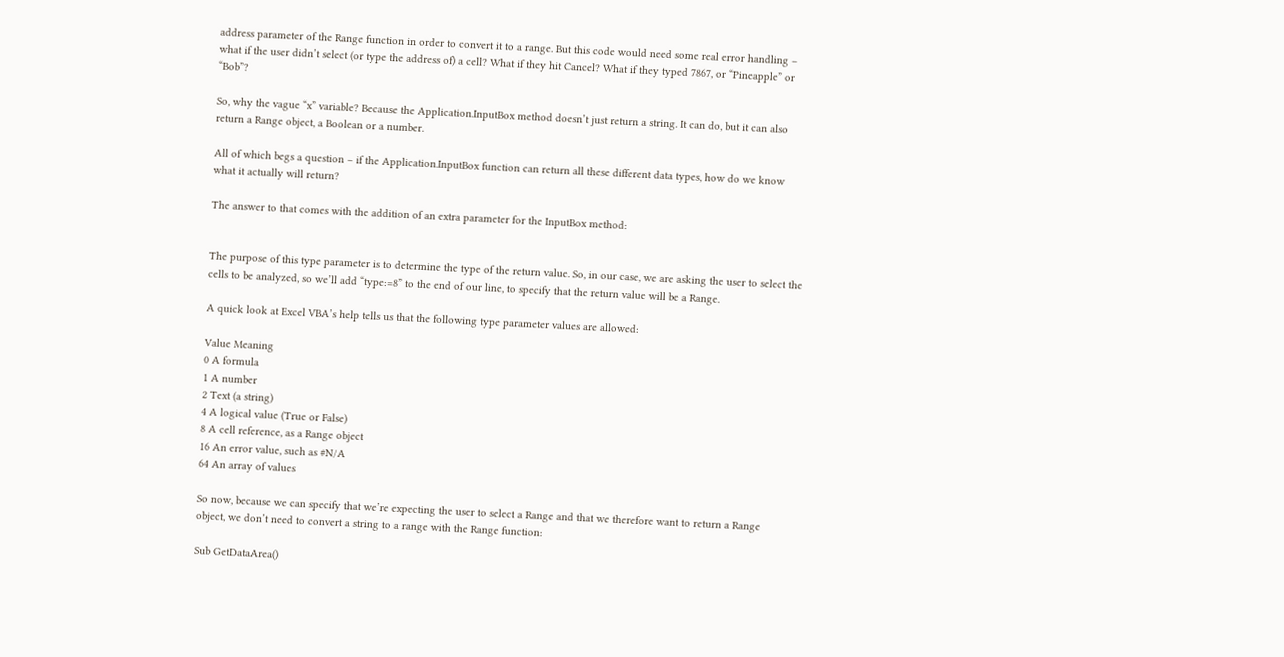address parameter of the Range function in order to convert it to a range. But this code would need some real error handling – what if the user didn’t select (or type the address of) a cell? What if they hit Cancel? What if they typed 7867, or “Pineapple” or “Bob”?

So, why the vague “x” variable? Because the Application.InputBox method doesn’t just return a string. It can do, but it can also return a Range object, a Boolean or a number.

All of which begs a question – if the Application.InputBox function can return all these different data types, how do we know what it actually will return?

The answer to that comes with the addition of an extra parameter for the InputBox method:


The purpose of this type parameter is to determine the type of the return value. So, in our case, we are asking the user to select the cells to be analyzed, so we’ll add “type:=8” to the end of our line, to specify that the return value will be a Range.

A quick look at Excel VBA’s help tells us that the following type parameter values are allowed:

Value Meaning
0 A formula
1 A number
2 Text (a string)
4 A logical value (True or False)
8 A cell reference, as a Range object
16 An error value, such as #N/A
64 An array of values

So now, because we can specify that we’re expecting the user to select a Range and that we therefore want to return a Range object, we don’t need to convert a string to a range with the Range function:

Sub GetDataArea()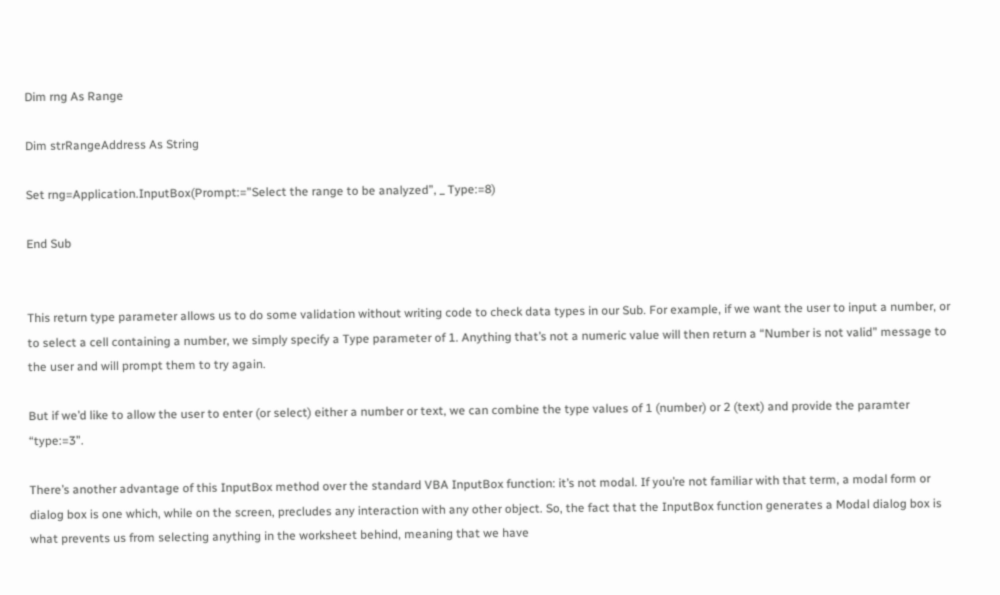Dim rng As Range

Dim strRangeAddress As String

Set rng=Application.InputBox(Prompt:=”Select the range to be analyzed”, _ Type:=8)

End Sub


This return type parameter allows us to do some validation without writing code to check data types in our Sub. For example, if we want the user to input a number, or to select a cell containing a number, we simply specify a Type parameter of 1. Anything that’s not a numeric value will then return a “Number is not valid” message to the user and will prompt them to try again.

But if we’d like to allow the user to enter (or select) either a number or text, we can combine the type values of 1 (number) or 2 (text) and provide the paramter “type:=3”.

There’s another advantage of this InputBox method over the standard VBA InputBox function: it’s not modal. If you’re not familiar with that term, a modal form or dialog box is one which, while on the screen, precludes any interaction with any other object. So, the fact that the InputBox function generates a Modal dialog box is what prevents us from selecting anything in the worksheet behind, meaning that we have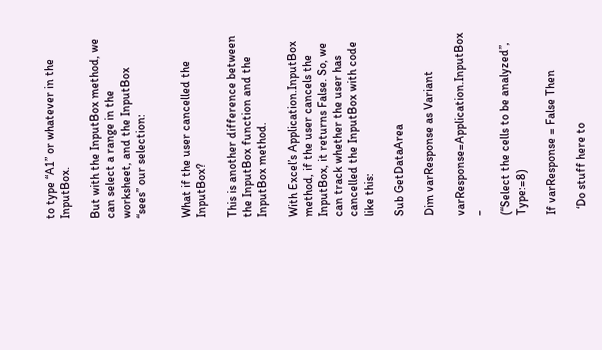to type “A1” or whatever in the InputBox.

But with the InputBox method, we can select a range in the worksheet, and the InputBox “sees” our selection:


What if the user cancelled the InputBox?

This is another difference between the InputBox function and the InputBox method.

With Excel’s Application.InputBox method, if the user cancels the InputBox, it returns False. So, we can track whether the user has cancelled the InputBox with code like this:

Sub GetDataArea

Dim varResponse as Variant

varResponse=Application.InputBox _

(“Select the cells to be analyzed”, Type:=8)

If varResponse = False Then

  ‘Do stuff here to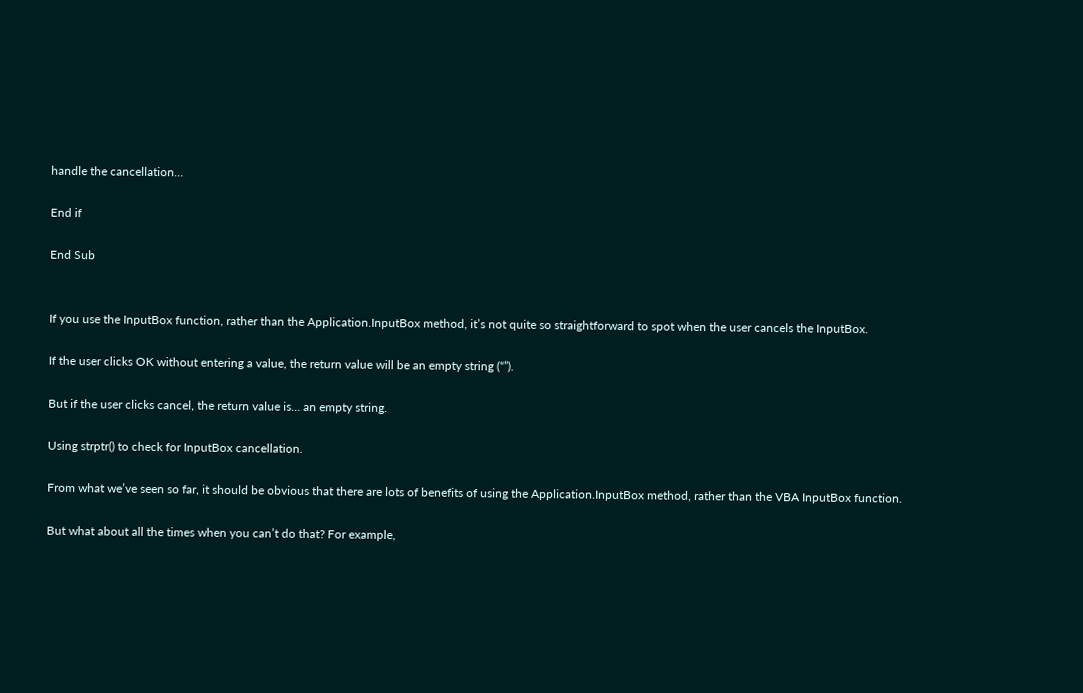handle the cancellation…

End if

End Sub


If you use the InputBox function, rather than the Application.InputBox method, it’s not quite so straightforward to spot when the user cancels the InputBox.

If the user clicks OK without entering a value, the return value will be an empty string (“”).

But if the user clicks cancel, the return value is… an empty string.

Using strptr() to check for InputBox cancellation.

From what we’ve seen so far, it should be obvious that there are lots of benefits of using the Application.InputBox method, rather than the VBA InputBox function.

But what about all the times when you can’t do that? For example,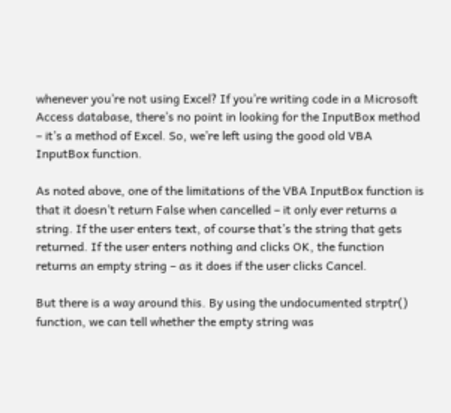whenever you’re not using Excel? If you’re writing code in a Microsoft Access database, there’s no point in looking for the InputBox method – it’s a method of Excel. So, we’re left using the good old VBA InputBox function.

As noted above, one of the limitations of the VBA InputBox function is that it doesn’t return False when cancelled – it only ever returns a string. If the user enters text, of course that’s the string that gets returned. If the user enters nothing and clicks OK, the function returns an empty string – as it does if the user clicks Cancel.

But there is a way around this. By using the undocumented strptr() function, we can tell whether the empty string was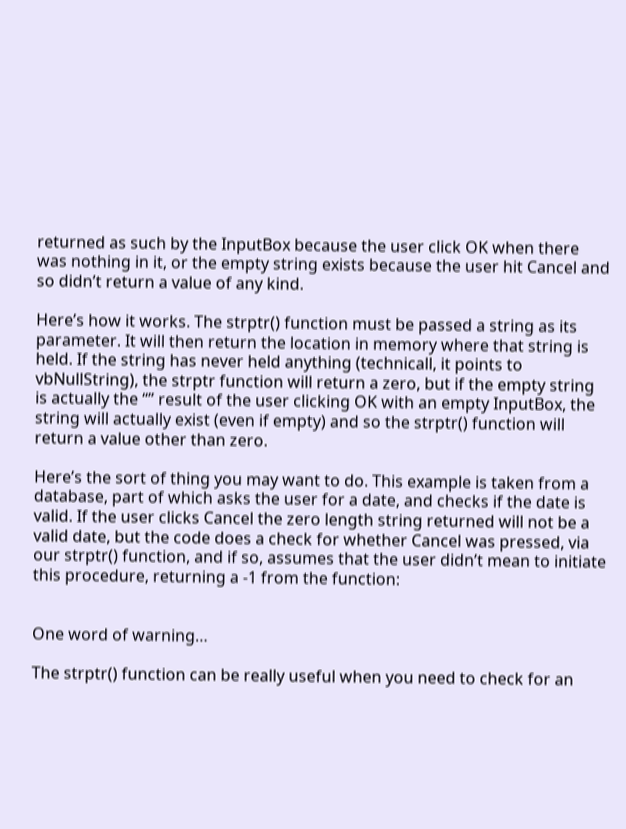returned as such by the InputBox because the user click OK when there was nothing in it, or the empty string exists because the user hit Cancel and so didn’t return a value of any kind.

Here’s how it works. The strptr() function must be passed a string as its parameter. It will then return the location in memory where that string is held. If the string has never held anything (technicall, it points to vbNullString), the strptr function will return a zero, but if the empty string is actually the “” result of the user clicking OK with an empty InputBox, the string will actually exist (even if empty) and so the strptr() function will return a value other than zero.

Here’s the sort of thing you may want to do. This example is taken from a database, part of which asks the user for a date, and checks if the date is valid. If the user clicks Cancel the zero length string returned will not be a valid date, but the code does a check for whether Cancel was pressed, via our strptr() function, and if so, assumes that the user didn’t mean to initiate this procedure, returning a -1 from the function:


One word of warning…

The strptr() function can be really useful when you need to check for an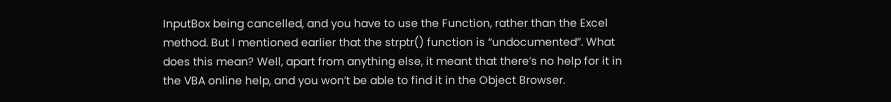InputBox being cancelled, and you have to use the Function, rather than the Excel method. But I mentioned earlier that the strptr() function is “undocumented”. What does this mean? Well, apart from anything else, it meant that there’s no help for it in the VBA online help, and you won’t be able to find it in the Object Browser.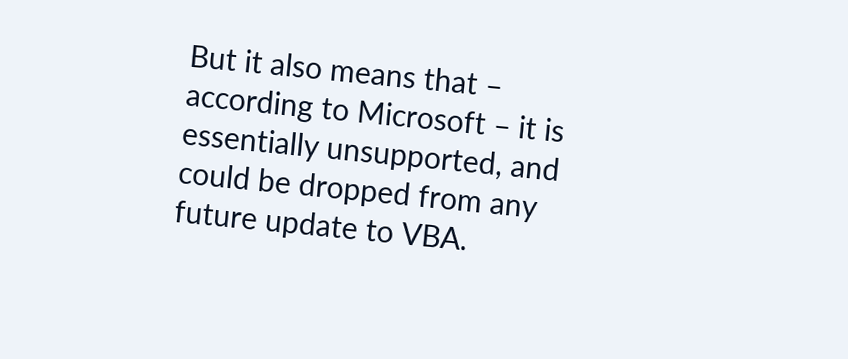But it also means that – according to Microsoft – it is essentially unsupported, and could be dropped from any future update to VBA.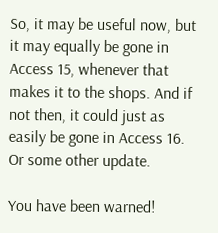So, it may be useful now, but it may equally be gone in Access 15, whenever that makes it to the shops. And if not then, it could just as easily be gone in Access 16. Or some other update.

You have been warned!